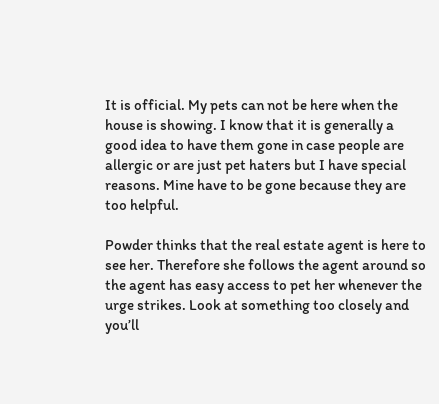It is official. My pets can not be here when the house is showing. I know that it is generally a good idea to have them gone in case people are allergic or are just pet haters but I have special reasons. Mine have to be gone because they are too helpful.

Powder thinks that the real estate agent is here to see her. Therefore she follows the agent around so the agent has easy access to pet her whenever the urge strikes. Look at something too closely and you’ll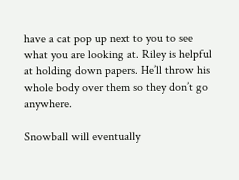have a cat pop up next to you to see what you are looking at. Riley is helpful at holding down papers. He’ll throw his whole body over them so they don’t go anywhere.

Snowball will eventually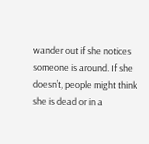wander out if she notices someone is around. If she doesn’t, people might think she is dead or in a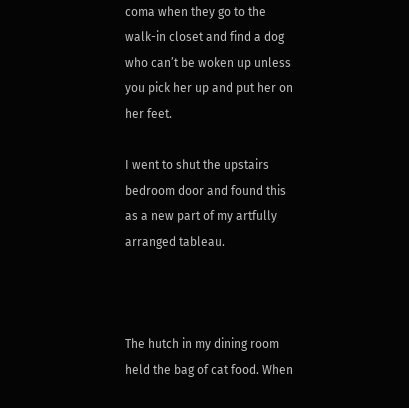coma when they go to the walk-in closet and find a dog who can’t be woken up unless you pick her up and put her on her feet.

I went to shut the upstairs bedroom door and found this as a new part of my artfully arranged tableau.



The hutch in my dining room held the bag of cat food. When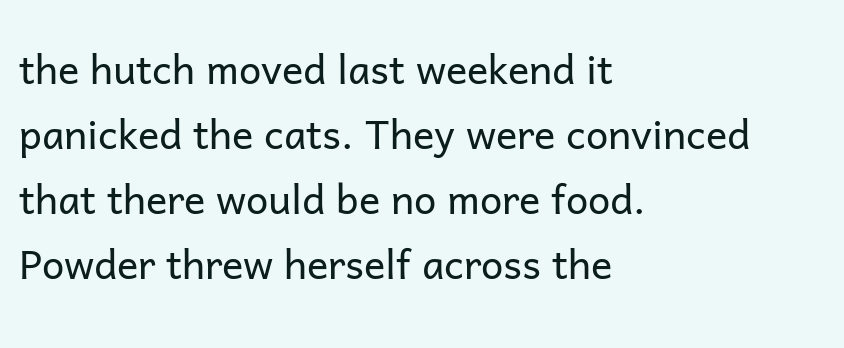the hutch moved last weekend it panicked the cats. They were convinced that there would be no more food. Powder threw herself across the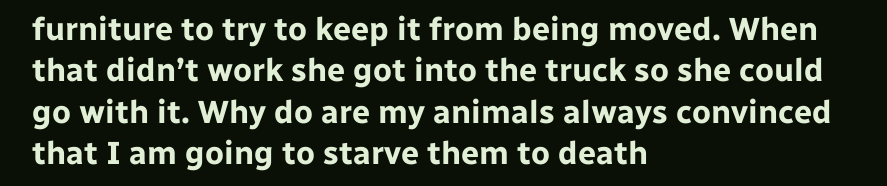furniture to try to keep it from being moved. When that didn’t work she got into the truck so she could go with it. Why do are my animals always convinced that I am going to starve them to death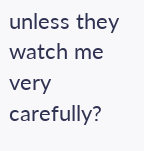unless they watch me very carefully?